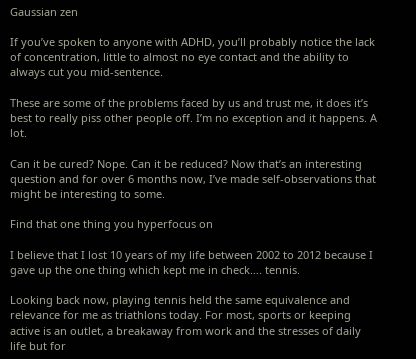Gaussian zen

If you’ve spoken to anyone with ADHD, you’ll probably notice the lack of concentration, little to almost no eye contact and the ability to always cut you mid-sentence.

These are some of the problems faced by us and trust me, it does it’s best to really piss other people off. I’m no exception and it happens. A lot.

Can it be cured? Nope. Can it be reduced? Now that’s an interesting question and for over 6 months now, I’ve made self-observations that might be interesting to some.

Find that one thing you hyperfocus on

I believe that I lost 10 years of my life between 2002 to 2012 because I gave up the one thing which kept me in check…. tennis.

Looking back now, playing tennis held the same equivalence and relevance for me as triathlons today. For most, sports or keeping active is an outlet, a breakaway from work and the stresses of daily life but for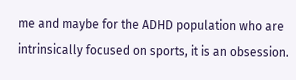me and maybe for the ADHD population who are intrinsically focused on sports, it is an obsession.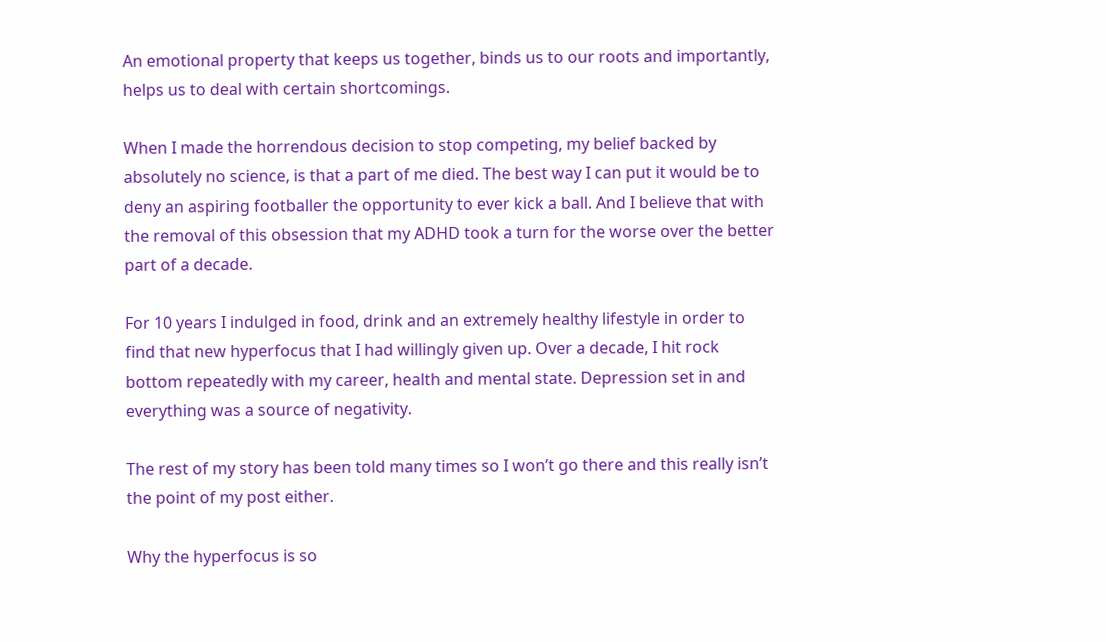An emotional property that keeps us together, binds us to our roots and importantly, helps us to deal with certain shortcomings.

When I made the horrendous decision to stop competing, my belief backed by absolutely no science, is that a part of me died. The best way I can put it would be to deny an aspiring footballer the opportunity to ever kick a ball. And I believe that with the removal of this obsession that my ADHD took a turn for the worse over the better part of a decade.

For 10 years I indulged in food, drink and an extremely healthy lifestyle in order to find that new hyperfocus that I had willingly given up. Over a decade, I hit rock bottom repeatedly with my career, health and mental state. Depression set in and everything was a source of negativity.

The rest of my story has been told many times so I won’t go there and this really isn’t the point of my post either.

Why the hyperfocus is so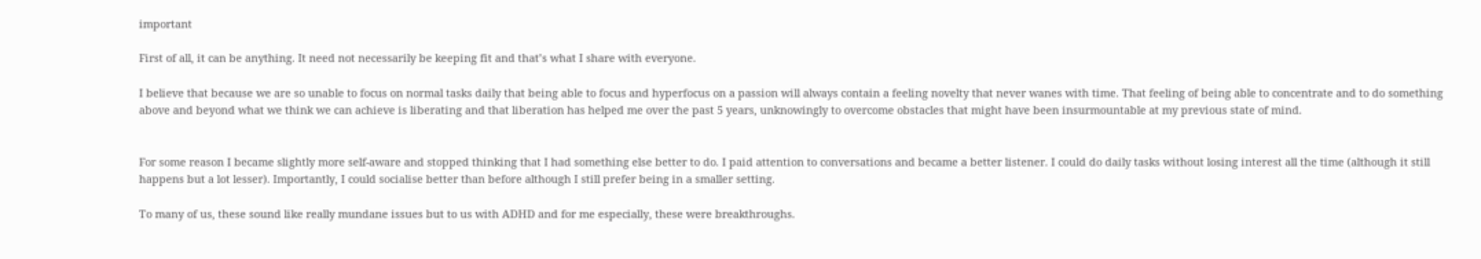important

First of all, it can be anything. It need not necessarily be keeping fit and that’s what I share with everyone.

I believe that because we are so unable to focus on normal tasks daily that being able to focus and hyperfocus on a passion will always contain a feeling novelty that never wanes with time. That feeling of being able to concentrate and to do something above and beyond what we think we can achieve is liberating and that liberation has helped me over the past 5 years, unknowingly to overcome obstacles that might have been insurmountable at my previous state of mind.


For some reason I became slightly more self-aware and stopped thinking that I had something else better to do. I paid attention to conversations and became a better listener. I could do daily tasks without losing interest all the time (although it still happens but a lot lesser). Importantly, I could socialise better than before although I still prefer being in a smaller setting.

To many of us, these sound like really mundane issues but to us with ADHD and for me especially, these were breakthroughs.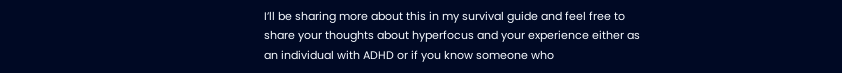I’ll be sharing more about this in my survival guide and feel free to share your thoughts about hyperfocus and your experience either as an individual with ADHD or if you know someone who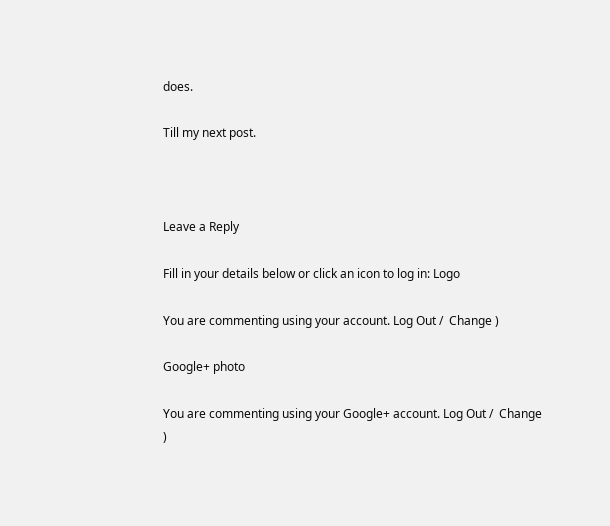does.

Till my next post.



Leave a Reply

Fill in your details below or click an icon to log in: Logo

You are commenting using your account. Log Out /  Change )

Google+ photo

You are commenting using your Google+ account. Log Out /  Change )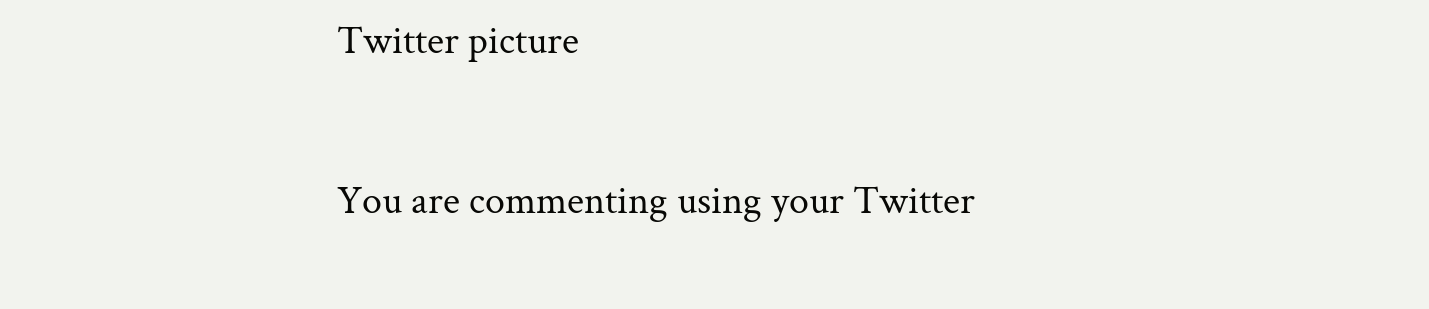Twitter picture

You are commenting using your Twitter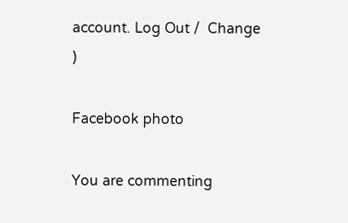account. Log Out /  Change )

Facebook photo

You are commenting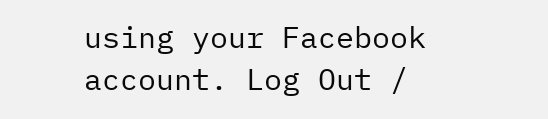using your Facebook account. Log Out /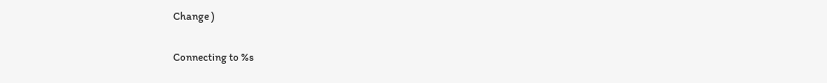Change )

Connecting to %s